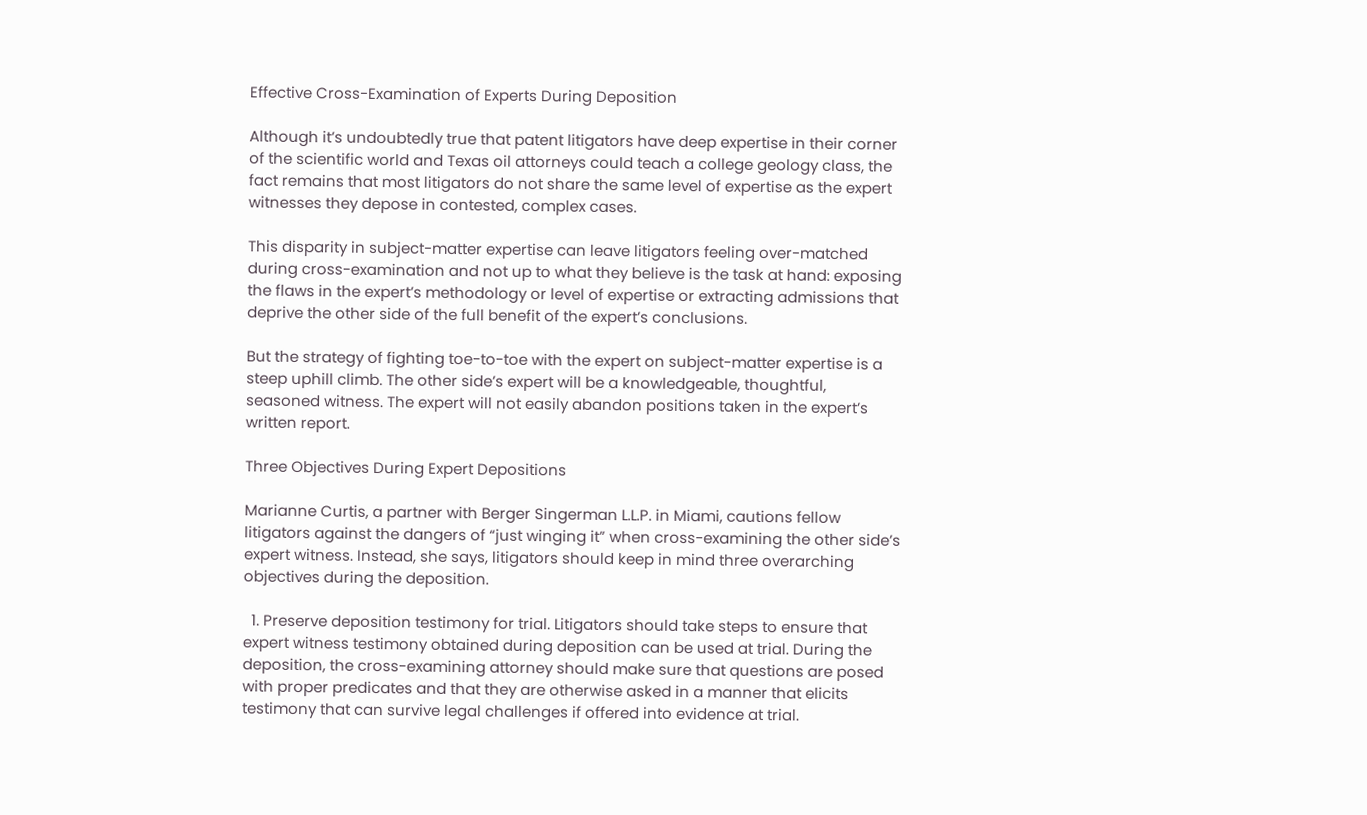Effective Cross-Examination of Experts During Deposition

Although it’s undoubtedly true that patent litigators have deep expertise in their corner of the scientific world and Texas oil attorneys could teach a college geology class, the fact remains that most litigators do not share the same level of expertise as the expert witnesses they depose in contested, complex cases.

This disparity in subject-matter expertise can leave litigators feeling over-matched during cross-examination and not up to what they believe is the task at hand: exposing the flaws in the expert’s methodology or level of expertise or extracting admissions that deprive the other side of the full benefit of the expert’s conclusions.

But the strategy of fighting toe-to-toe with the expert on subject-matter expertise is a steep uphill climb. The other side’s expert will be a knowledgeable, thoughtful, seasoned witness. The expert will not easily abandon positions taken in the expert’s written report.

Three Objectives During Expert Depositions

Marianne Curtis, a partner with Berger Singerman L.L.P. in Miami, cautions fellow litigators against the dangers of “just winging it” when cross-examining the other side’s expert witness. Instead, she says, litigators should keep in mind three overarching objectives during the deposition.

  1. Preserve deposition testimony for trial. Litigators should take steps to ensure that expert witness testimony obtained during deposition can be used at trial. During the deposition, the cross-examining attorney should make sure that questions are posed with proper predicates and that they are otherwise asked in a manner that elicits testimony that can survive legal challenges if offered into evidence at trial.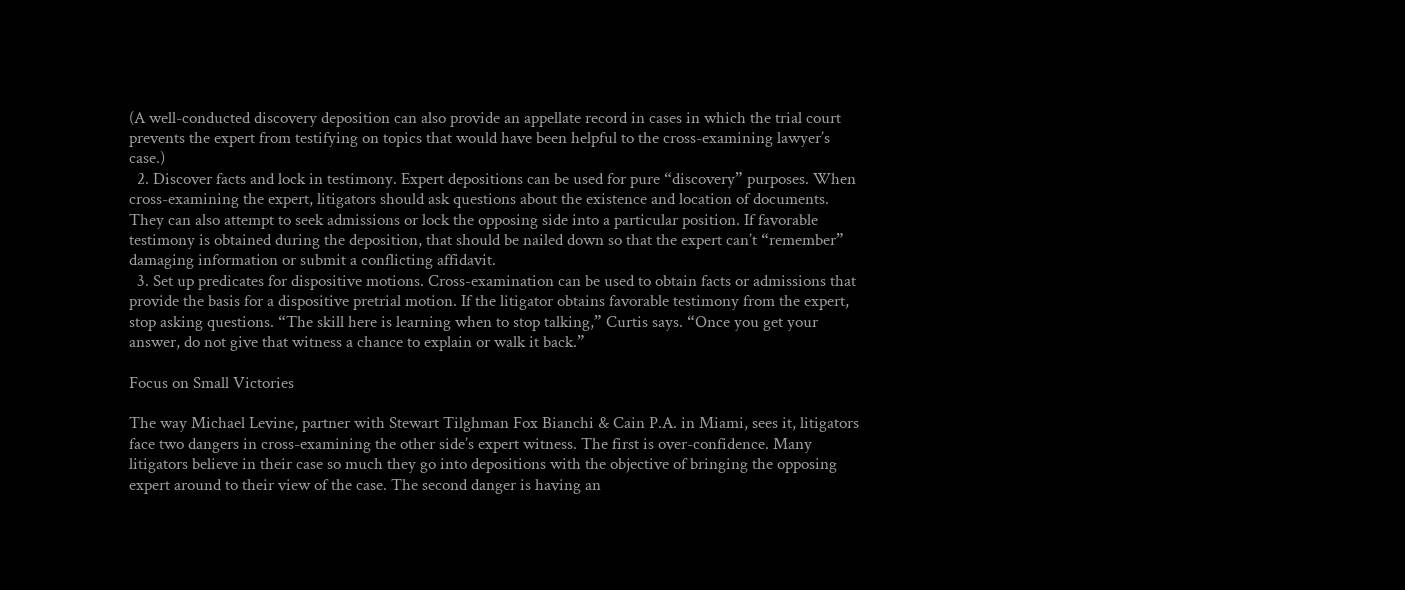(A well-conducted discovery deposition can also provide an appellate record in cases in which the trial court prevents the expert from testifying on topics that would have been helpful to the cross-examining lawyer’s case.)
  2. Discover facts and lock in testimony. Expert depositions can be used for pure “discovery” purposes. When cross-examining the expert, litigators should ask questions about the existence and location of documents. They can also attempt to seek admissions or lock the opposing side into a particular position. If favorable testimony is obtained during the deposition, that should be nailed down so that the expert can’t “remember” damaging information or submit a conflicting affidavit.
  3. Set up predicates for dispositive motions. Cross-examination can be used to obtain facts or admissions that provide the basis for a dispositive pretrial motion. If the litigator obtains favorable testimony from the expert, stop asking questions. “The skill here is learning when to stop talking,” Curtis says. “Once you get your answer, do not give that witness a chance to explain or walk it back.”

Focus on Small Victories

The way Michael Levine, partner with Stewart Tilghman Fox Bianchi & Cain P.A. in Miami, sees it, litigators face two dangers in cross-examining the other side’s expert witness. The first is over-confidence. Many litigators believe in their case so much they go into depositions with the objective of bringing the opposing expert around to their view of the case. The second danger is having an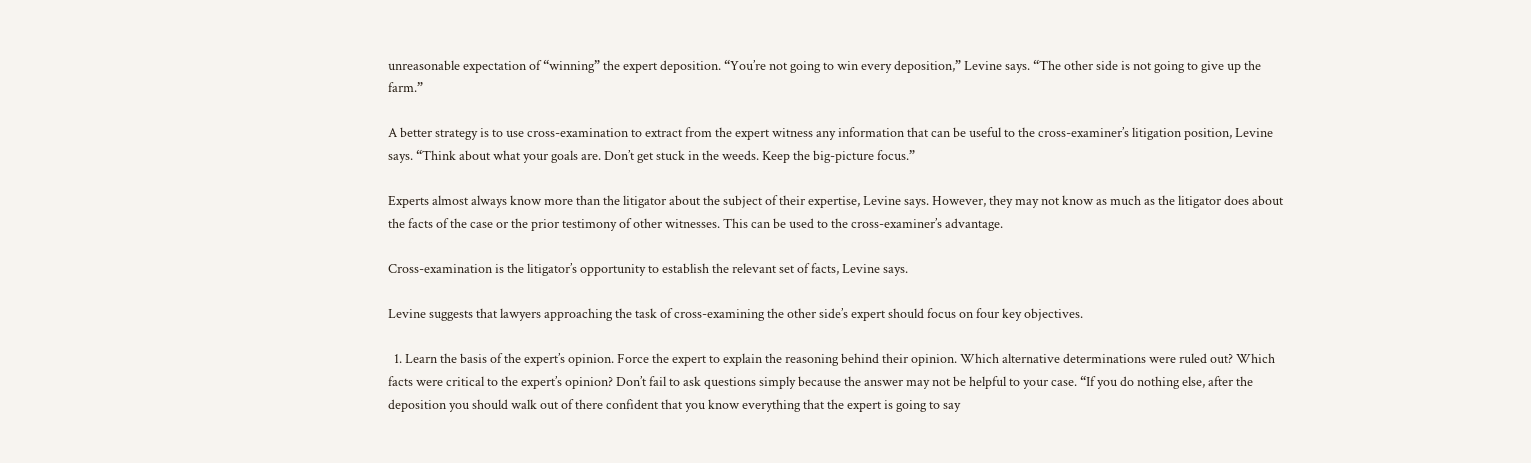unreasonable expectation of “winning” the expert deposition. “You’re not going to win every deposition,” Levine says. “The other side is not going to give up the farm.”

A better strategy is to use cross-examination to extract from the expert witness any information that can be useful to the cross-examiner’s litigation position, Levine says. “Think about what your goals are. Don’t get stuck in the weeds. Keep the big-picture focus.”

Experts almost always know more than the litigator about the subject of their expertise, Levine says. However, they may not know as much as the litigator does about the facts of the case or the prior testimony of other witnesses. This can be used to the cross-examiner’s advantage.

Cross-examination is the litigator’s opportunity to establish the relevant set of facts, Levine says.

Levine suggests that lawyers approaching the task of cross-examining the other side’s expert should focus on four key objectives.

  1. Learn the basis of the expert’s opinion. Force the expert to explain the reasoning behind their opinion. Which alternative determinations were ruled out? Which facts were critical to the expert’s opinion? Don’t fail to ask questions simply because the answer may not be helpful to your case. “If you do nothing else, after the deposition you should walk out of there confident that you know everything that the expert is going to say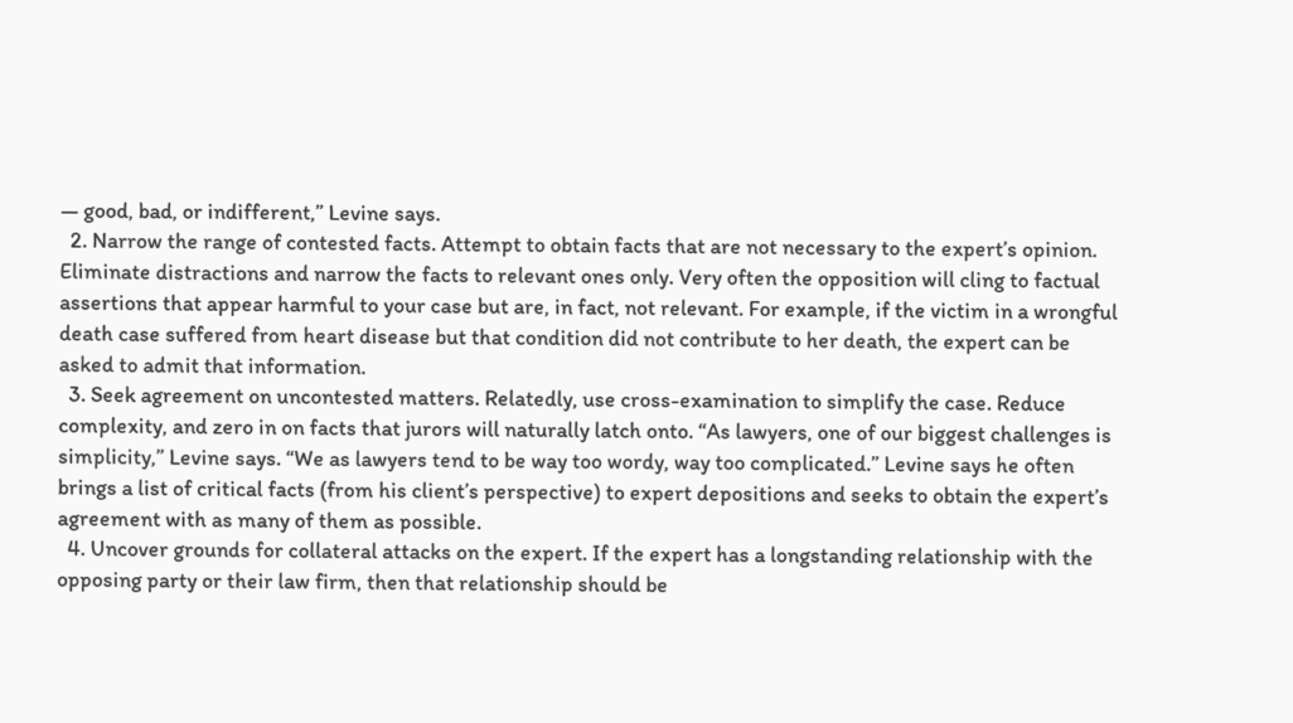— good, bad, or indifferent,” Levine says.
  2. Narrow the range of contested facts. Attempt to obtain facts that are not necessary to the expert’s opinion. Eliminate distractions and narrow the facts to relevant ones only. Very often the opposition will cling to factual assertions that appear harmful to your case but are, in fact, not relevant. For example, if the victim in a wrongful death case suffered from heart disease but that condition did not contribute to her death, the expert can be asked to admit that information.
  3. Seek agreement on uncontested matters. Relatedly, use cross-examination to simplify the case. Reduce complexity, and zero in on facts that jurors will naturally latch onto. “As lawyers, one of our biggest challenges is simplicity,” Levine says. “We as lawyers tend to be way too wordy, way too complicated.” Levine says he often brings a list of critical facts (from his client’s perspective) to expert depositions and seeks to obtain the expert’s agreement with as many of them as possible.
  4. Uncover grounds for collateral attacks on the expert. If the expert has a longstanding relationship with the opposing party or their law firm, then that relationship should be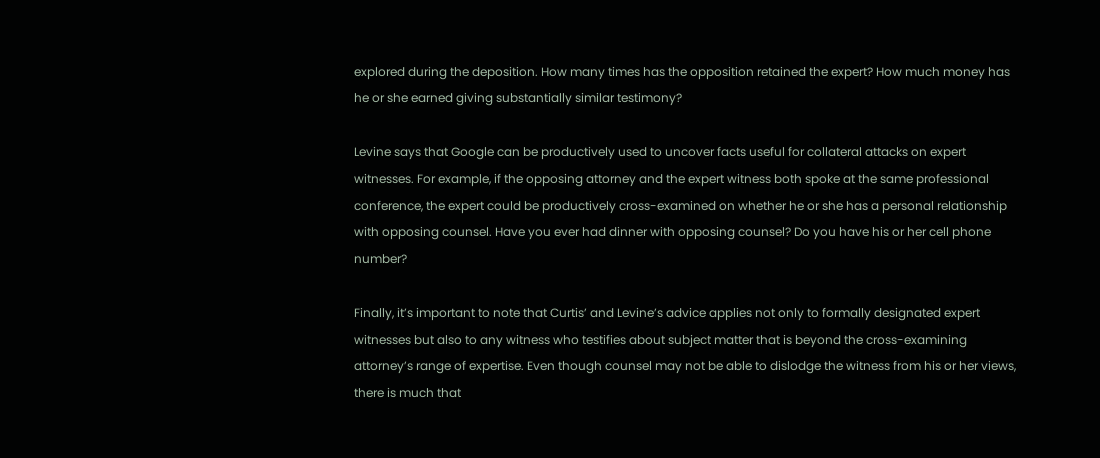explored during the deposition. How many times has the opposition retained the expert? How much money has he or she earned giving substantially similar testimony?

Levine says that Google can be productively used to uncover facts useful for collateral attacks on expert witnesses. For example, if the opposing attorney and the expert witness both spoke at the same professional conference, the expert could be productively cross-examined on whether he or she has a personal relationship with opposing counsel. Have you ever had dinner with opposing counsel? Do you have his or her cell phone number?

Finally, it’s important to note that Curtis’ and Levine’s advice applies not only to formally designated expert witnesses but also to any witness who testifies about subject matter that is beyond the cross-examining attorney’s range of expertise. Even though counsel may not be able to dislodge the witness from his or her views, there is much that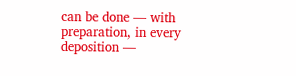can be done — with preparation, in every deposition —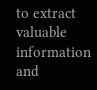to extract valuable information and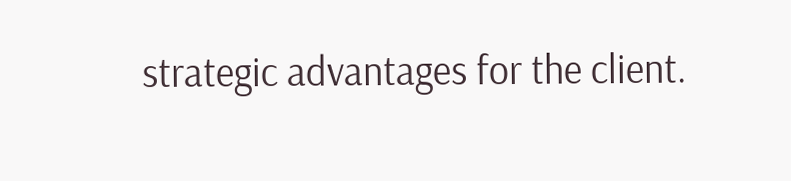strategic advantages for the client.